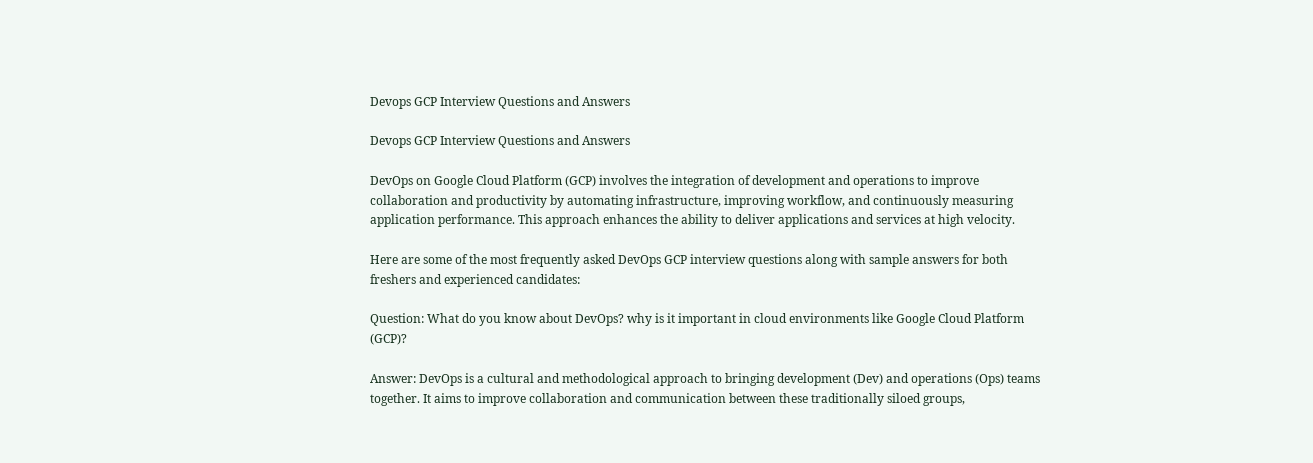Devops GCP Interview Questions and Answers

Devops GCP Interview Questions and Answers

DevOps on Google Cloud Platform (GCP) involves the integration of development and operations to improve collaboration and productivity by automating infrastructure, improving workflow, and continuously measuring application performance. This approach enhances the ability to deliver applications and services at high velocity.

Here are some of the most frequently asked DevOps GCP interview questions along with sample answers for both freshers and experienced candidates:

Question: What do you know about DevOps? why is it important in cloud environments like Google Cloud Platform (GCP)?

Answer: DevOps is a cultural and methodological approach to bringing development (Dev) and operations (Ops) teams together. It aims to improve collaboration and communication between these traditionally siloed groups,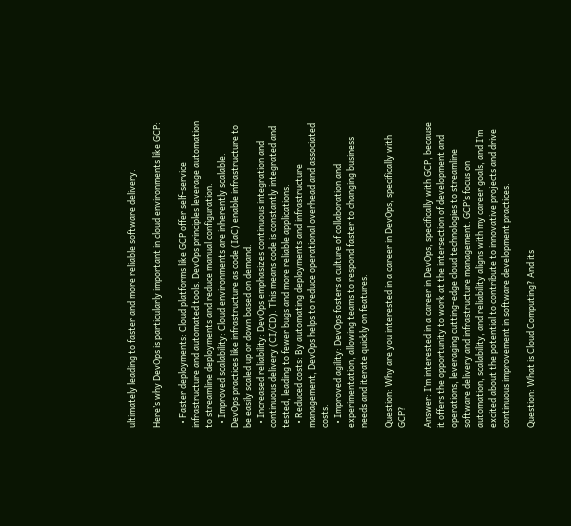ultimately leading to faster and more reliable software delivery.

Here’s why DevOps is particularly important in cloud environments like GCP:

  • Faster deployments: Cloud platforms like GCP offer self-service infrastructure and automated tools. DevOps principles leverage automation to streamline deployments and reduce manual configuration.
  • Improved scalability: Cloud environments are inherently scalable. DevOps practices like infrastructure as code (IaC) enable infrastructure to be easily scaled up or down based on demand.
  • Increased reliability: DevOps emphasizes continuous integration and continuous delivery (CI/CD). This means code is constantly integrated and tested, leading to fewer bugs and more reliable applications.
  • Reduced costs: By automating deployments and infrastructure management, DevOps helps to reduce operational overhead and associated costs.
  • Improved agility: DevOps fosters a culture of collaboration and experimentation, allowing teams to respond faster to changing business needs and iterate quickly on features.

Question: Why are you interested in a career in DevOps, specifically with GCP?

Answer: I’m interested in a career in DevOps, specifically with GCP, because it offers the opportunity to work at the intersection of development and operations, leveraging cutting-edge cloud technologies to streamline software delivery and infrastructure management. GCP’s focus on automation, scalability, and reliability aligns with my career goals, and I’m excited about the potential to contribute to innovative projects and drive continuous improvement in software development practices.

Question: What is Cloud Computing? And its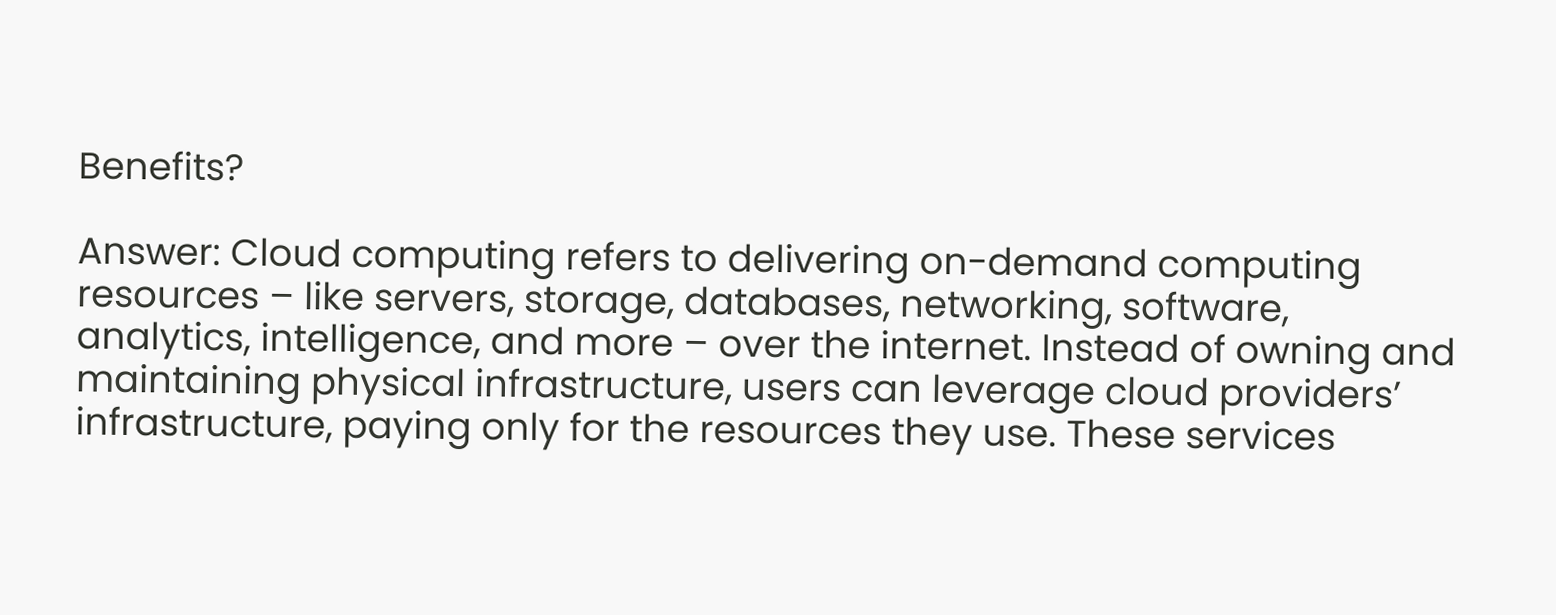Benefits?

Answer: Cloud computing refers to delivering on-demand computing resources – like servers, storage, databases, networking, software, analytics, intelligence, and more – over the internet. Instead of owning and maintaining physical infrastructure, users can leverage cloud providers’ infrastructure, paying only for the resources they use. These services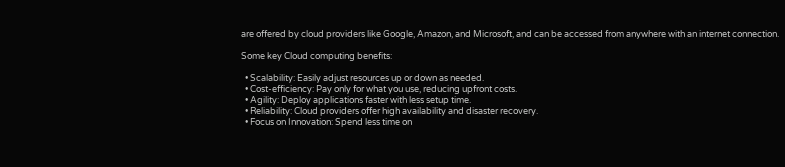are offered by cloud providers like Google, Amazon, and Microsoft, and can be accessed from anywhere with an internet connection.

Some key Cloud computing benefits:

  • Scalability: Easily adjust resources up or down as needed.
  • Cost-efficiency: Pay only for what you use, reducing upfront costs.
  • Agility: Deploy applications faster with less setup time.
  • Reliability: Cloud providers offer high availability and disaster recovery.
  • Focus on Innovation: Spend less time on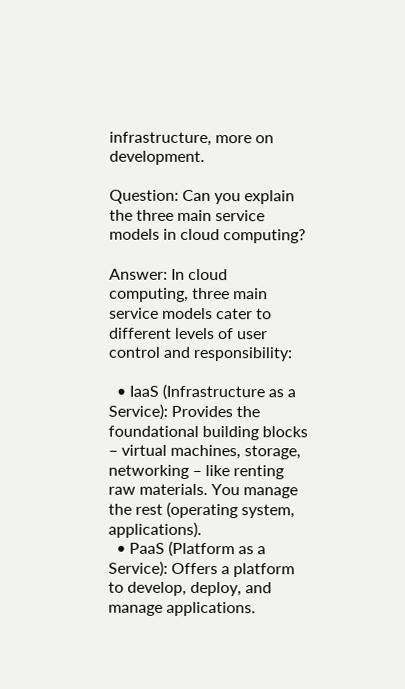infrastructure, more on development.

Question: Can you explain the three main service models in cloud computing?

Answer: In cloud computing, three main service models cater to different levels of user control and responsibility:

  • IaaS (Infrastructure as a Service): Provides the foundational building blocks – virtual machines, storage, networking – like renting raw materials. You manage the rest (operating system, applications).
  • PaaS (Platform as a Service): Offers a platform to develop, deploy, and manage applications.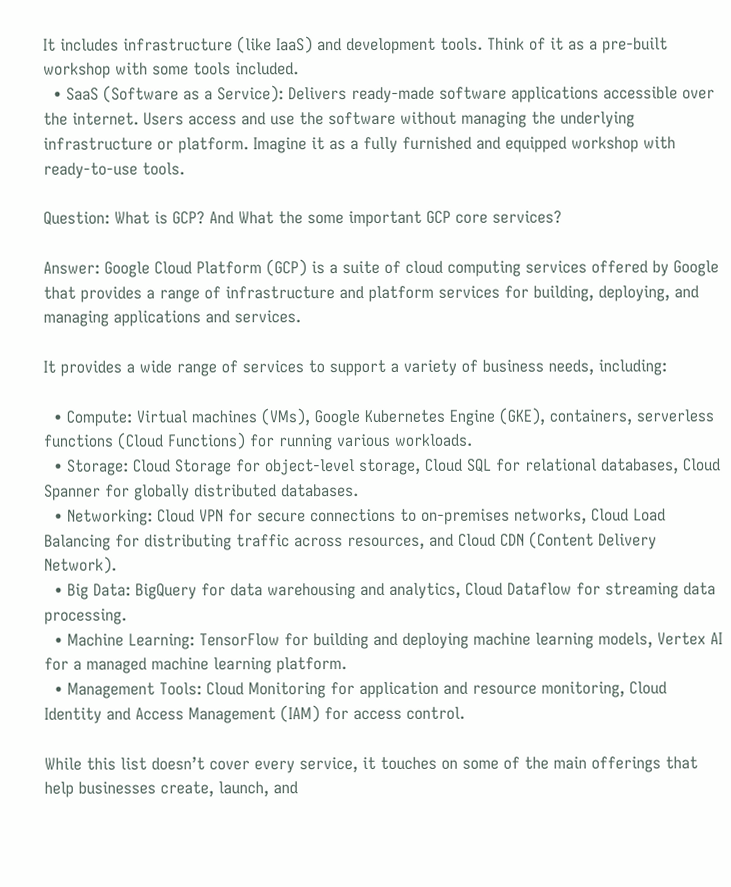It includes infrastructure (like IaaS) and development tools. Think of it as a pre-built workshop with some tools included.
  • SaaS (Software as a Service): Delivers ready-made software applications accessible over the internet. Users access and use the software without managing the underlying infrastructure or platform. Imagine it as a fully furnished and equipped workshop with ready-to-use tools.

Question: What is GCP? And What the some important GCP core services?

Answer: Google Cloud Platform (GCP) is a suite of cloud computing services offered by Google that provides a range of infrastructure and platform services for building, deploying, and managing applications and services.

It provides a wide range of services to support a variety of business needs, including:

  • Compute: Virtual machines (VMs), Google Kubernetes Engine (GKE), containers, serverless functions (Cloud Functions) for running various workloads.
  • Storage: Cloud Storage for object-level storage, Cloud SQL for relational databases, Cloud Spanner for globally distributed databases.
  • Networking: Cloud VPN for secure connections to on-premises networks, Cloud Load Balancing for distributing traffic across resources, and Cloud CDN (Content Delivery Network).
  • Big Data: BigQuery for data warehousing and analytics, Cloud Dataflow for streaming data processing.
  • Machine Learning: TensorFlow for building and deploying machine learning models, Vertex AI for a managed machine learning platform.
  • Management Tools: Cloud Monitoring for application and resource monitoring, Cloud Identity and Access Management (IAM) for access control.

While this list doesn’t cover every service, it touches on some of the main offerings that help businesses create, launch, and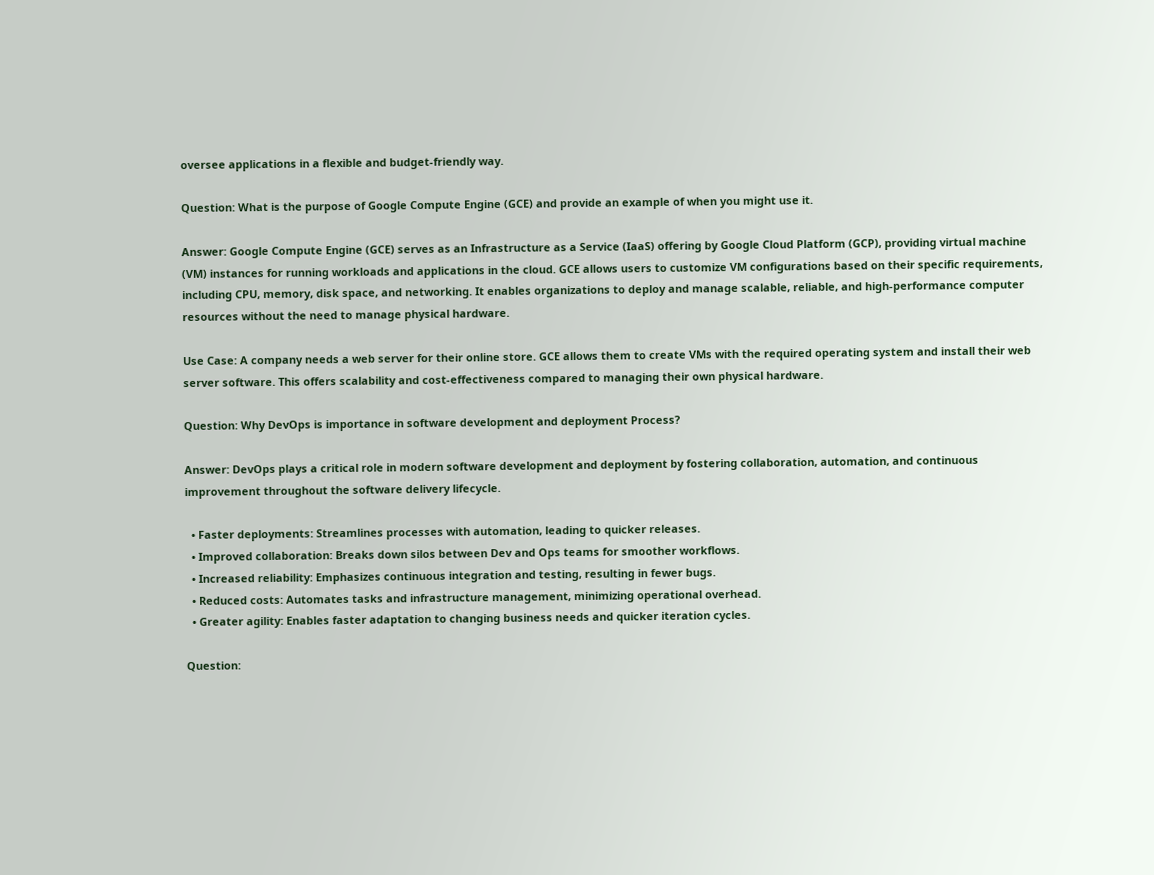oversee applications in a flexible and budget-friendly way.

Question: What is the purpose of Google Compute Engine (GCE) and provide an example of when you might use it.

Answer: Google Compute Engine (GCE) serves as an Infrastructure as a Service (IaaS) offering by Google Cloud Platform (GCP), providing virtual machine (VM) instances for running workloads and applications in the cloud. GCE allows users to customize VM configurations based on their specific requirements, including CPU, memory, disk space, and networking. It enables organizations to deploy and manage scalable, reliable, and high-performance computer resources without the need to manage physical hardware.

Use Case: A company needs a web server for their online store. GCE allows them to create VMs with the required operating system and install their web server software. This offers scalability and cost-effectiveness compared to managing their own physical hardware.

Question: Why DevOps is importance in software development and deployment Process?

Answer: DevOps plays a critical role in modern software development and deployment by fostering collaboration, automation, and continuous improvement throughout the software delivery lifecycle.

  • Faster deployments: Streamlines processes with automation, leading to quicker releases.
  • Improved collaboration: Breaks down silos between Dev and Ops teams for smoother workflows.
  • Increased reliability: Emphasizes continuous integration and testing, resulting in fewer bugs.
  • Reduced costs: Automates tasks and infrastructure management, minimizing operational overhead.
  • Greater agility: Enables faster adaptation to changing business needs and quicker iteration cycles.

Question: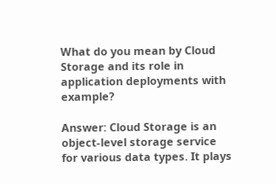What do you mean by Cloud Storage and its role in application deployments with example?

Answer: Cloud Storage is an object-level storage service for various data types. It plays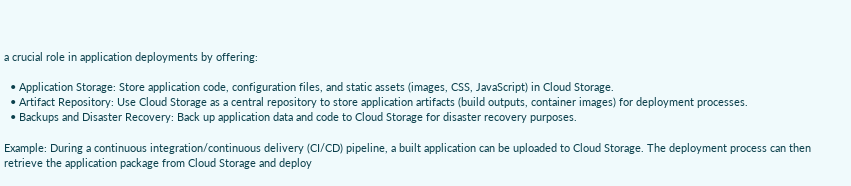a crucial role in application deployments by offering:

  • Application Storage: Store application code, configuration files, and static assets (images, CSS, JavaScript) in Cloud Storage.
  • Artifact Repository: Use Cloud Storage as a central repository to store application artifacts (build outputs, container images) for deployment processes.
  • Backups and Disaster Recovery: Back up application data and code to Cloud Storage for disaster recovery purposes.

Example: During a continuous integration/continuous delivery (CI/CD) pipeline, a built application can be uploaded to Cloud Storage. The deployment process can then retrieve the application package from Cloud Storage and deploy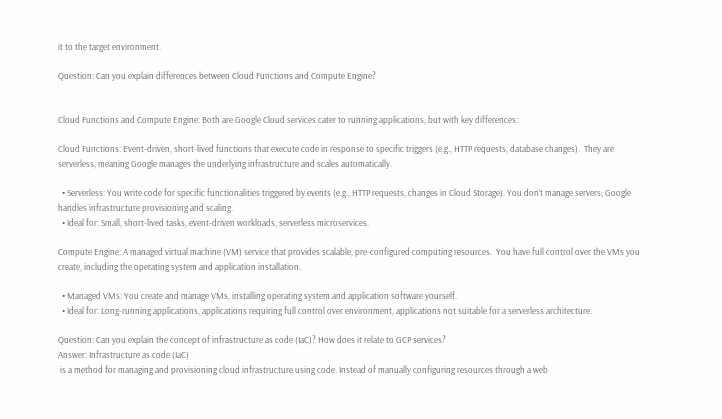it to the target environment.

Question: Can you explain differences between Cloud Functions and Compute Engine?


Cloud Functions and Compute Engine: Both are Google Cloud services cater to running applications, but with key differences:

Cloud Functions: Event-driven, short-lived functions that execute code in response to specific triggers (e.g., HTTP requests, database changes).  They are serverless, meaning Google manages the underlying infrastructure and scales automatically.

  • Serverless: You write code for specific functionalities triggered by events (e.g., HTTP requests, changes in Cloud Storage). You don’t manage servers; Google handles infrastructure provisioning and scaling.
  • Ideal for: Small, short-lived tasks, event-driven workloads, serverless microservices.

Compute Engine: A managed virtual machine (VM) service that provides scalable, pre-configured computing resources.  You have full control over the VMs you create, including the operating system and application installation.

  • Managed VMs: You create and manage VMs, installing operating system and application software yourself.
  • Ideal for: Long-running applications, applications requiring full control over environment, applications not suitable for a serverless architecture.

Question: Can you explain the concept of infrastructure as code (IaC)? How does it relate to GCP services?
Answer: Infrastructure as code (IaC)
 is a method for managing and provisioning cloud infrastructure using code. Instead of manually configuring resources through a web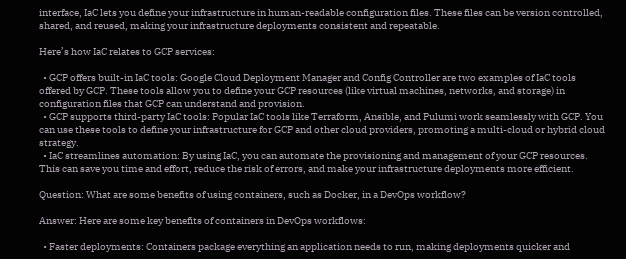interface, IaC lets you define your infrastructure in human-readable configuration files. These files can be version controlled, shared, and reused, making your infrastructure deployments consistent and repeatable.

Here’s how IaC relates to GCP services:

  • GCP offers built-in IaC tools: Google Cloud Deployment Manager and Config Controller are two examples of IaC tools offered by GCP. These tools allow you to define your GCP resources (like virtual machines, networks, and storage) in configuration files that GCP can understand and provision.
  • GCP supports third-party IaC tools: Popular IaC tools like Terraform, Ansible, and Pulumi work seamlessly with GCP. You can use these tools to define your infrastructure for GCP and other cloud providers, promoting a multi-cloud or hybrid cloud strategy.
  • IaC streamlines automation: By using IaC, you can automate the provisioning and management of your GCP resources. This can save you time and effort, reduce the risk of errors, and make your infrastructure deployments more efficient.

Question: What are some benefits of using containers, such as Docker, in a DevOps workflow?

Answer: Here are some key benefits of containers in DevOps workflows:

  • Faster deployments: Containers package everything an application needs to run, making deployments quicker and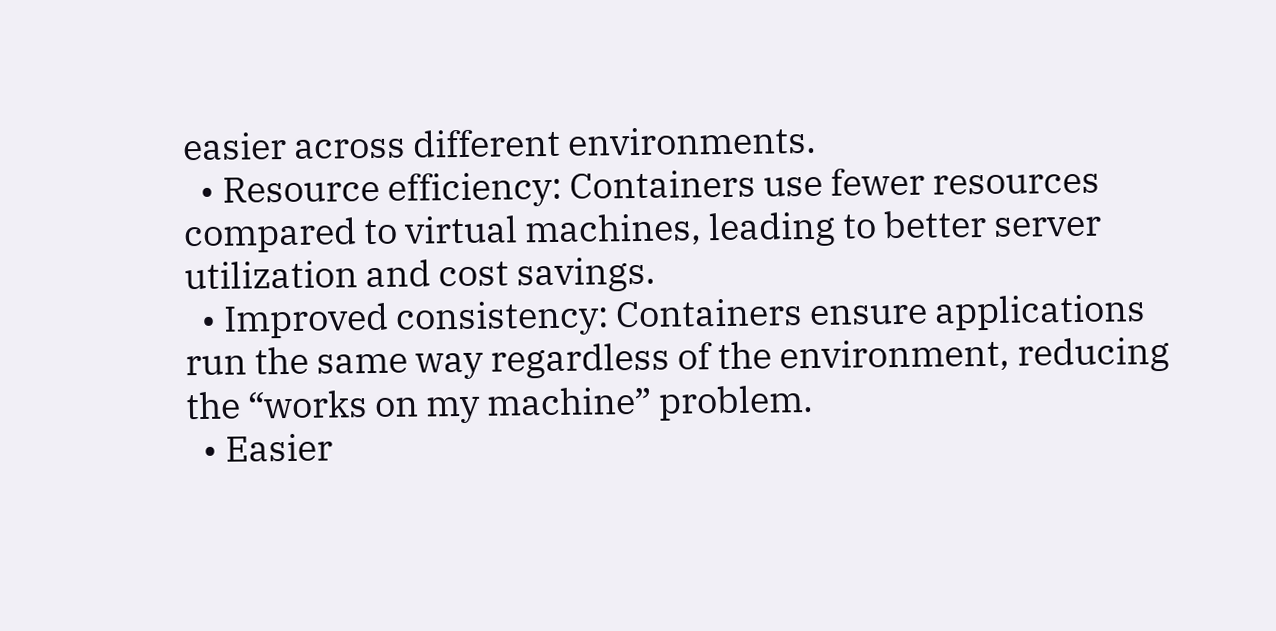easier across different environments.
  • Resource efficiency: Containers use fewer resources compared to virtual machines, leading to better server utilization and cost savings.
  • Improved consistency: Containers ensure applications run the same way regardless of the environment, reducing the “works on my machine” problem.
  • Easier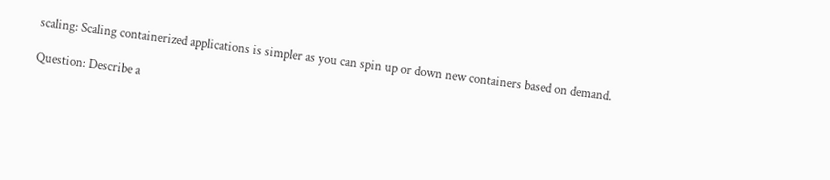scaling: Scaling containerized applications is simpler as you can spin up or down new containers based on demand.

Question: Describe a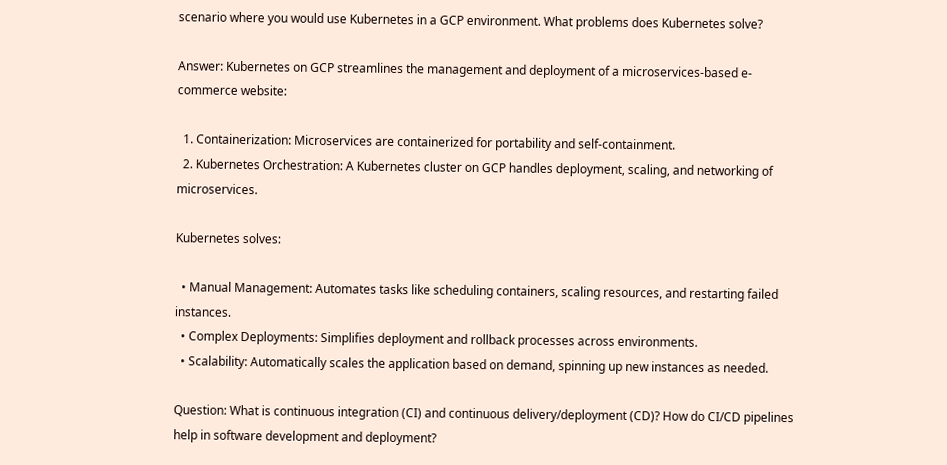scenario where you would use Kubernetes in a GCP environment. What problems does Kubernetes solve?

Answer: Kubernetes on GCP streamlines the management and deployment of a microservices-based e-commerce website:

  1. Containerization: Microservices are containerized for portability and self-containment.
  2. Kubernetes Orchestration: A Kubernetes cluster on GCP handles deployment, scaling, and networking of microservices.

Kubernetes solves:

  • Manual Management: Automates tasks like scheduling containers, scaling resources, and restarting failed instances.
  • Complex Deployments: Simplifies deployment and rollback processes across environments.
  • Scalability: Automatically scales the application based on demand, spinning up new instances as needed.

Question: What is continuous integration (CI) and continuous delivery/deployment (CD)? How do CI/CD pipelines help in software development and deployment?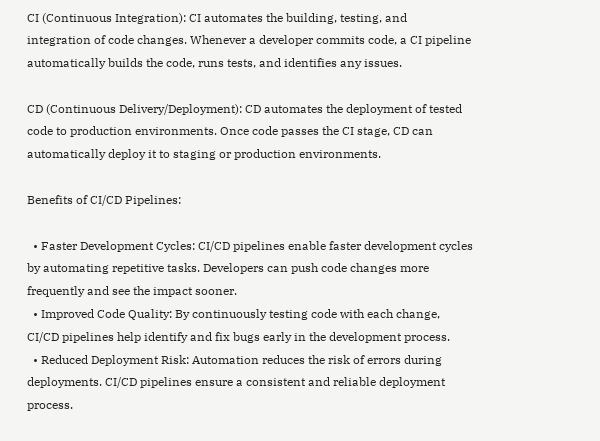CI (Continuous Integration): CI automates the building, testing, and integration of code changes. Whenever a developer commits code, a CI pipeline automatically builds the code, runs tests, and identifies any issues.

CD (Continuous Delivery/Deployment): CD automates the deployment of tested code to production environments. Once code passes the CI stage, CD can automatically deploy it to staging or production environments.

Benefits of CI/CD Pipelines:

  • Faster Development Cycles: CI/CD pipelines enable faster development cycles by automating repetitive tasks. Developers can push code changes more frequently and see the impact sooner.
  • Improved Code Quality: By continuously testing code with each change, CI/CD pipelines help identify and fix bugs early in the development process.
  • Reduced Deployment Risk: Automation reduces the risk of errors during deployments. CI/CD pipelines ensure a consistent and reliable deployment process.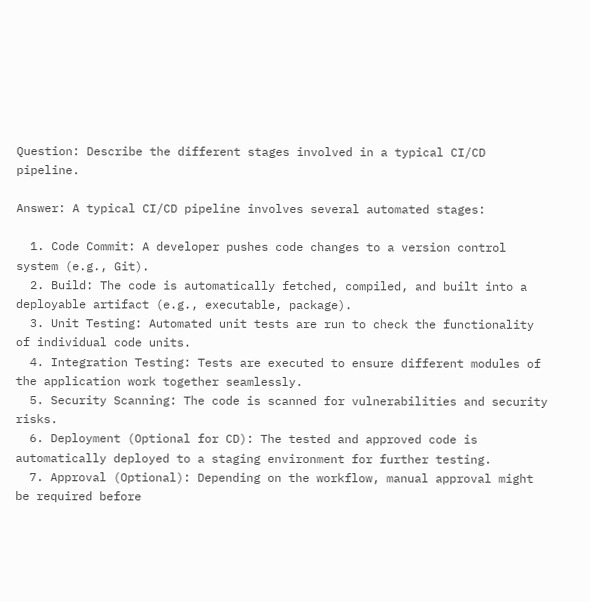Question: Describe the different stages involved in a typical CI/CD pipeline.

Answer: A typical CI/CD pipeline involves several automated stages:

  1. Code Commit: A developer pushes code changes to a version control system (e.g., Git).
  2. Build: The code is automatically fetched, compiled, and built into a deployable artifact (e.g., executable, package).
  3. Unit Testing: Automated unit tests are run to check the functionality of individual code units.
  4. Integration Testing: Tests are executed to ensure different modules of the application work together seamlessly.
  5. Security Scanning: The code is scanned for vulnerabilities and security risks.
  6. Deployment (Optional for CD): The tested and approved code is automatically deployed to a staging environment for further testing.
  7. Approval (Optional): Depending on the workflow, manual approval might be required before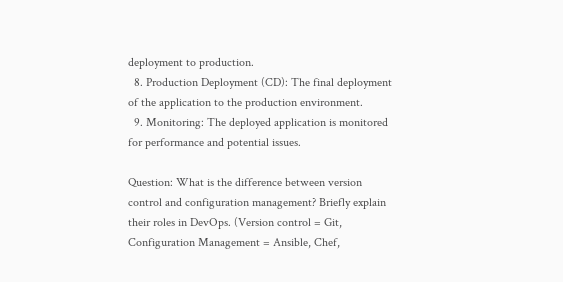deployment to production.
  8. Production Deployment (CD): The final deployment of the application to the production environment.
  9. Monitoring: The deployed application is monitored for performance and potential issues.

Question: What is the difference between version control and configuration management? Briefly explain their roles in DevOps. (Version control = Git, Configuration Management = Ansible, Chef,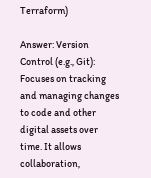Terraform)

Answer: Version Control (e.g., Git): Focuses on tracking and managing changes to code and other digital assets over time. It allows collaboration,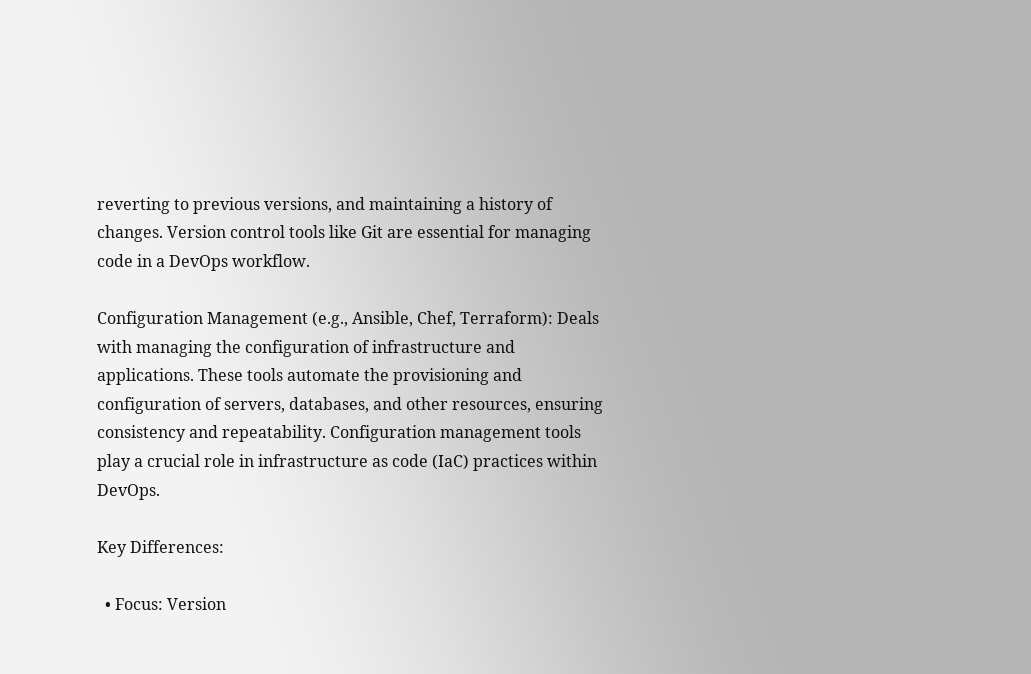reverting to previous versions, and maintaining a history of changes. Version control tools like Git are essential for managing code in a DevOps workflow.

Configuration Management (e.g., Ansible, Chef, Terraform): Deals with managing the configuration of infrastructure and applications. These tools automate the provisioning and configuration of servers, databases, and other resources, ensuring consistency and repeatability. Configuration management tools play a crucial role in infrastructure as code (IaC) practices within DevOps.

Key Differences:

  • Focus: Version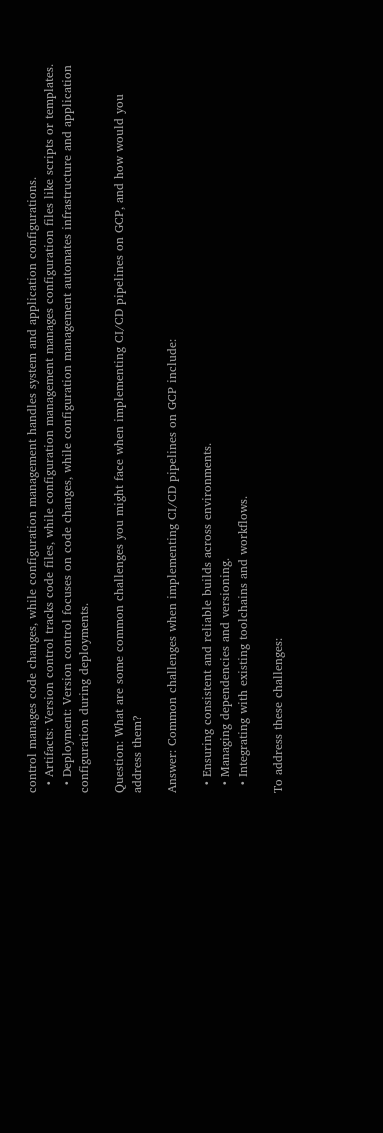control manages code changes, while configuration management handles system and application configurations.
  • Artifacts: Version control tracks code files, while configuration management manages configuration files like scripts or templates.
  • Deployment: Version control focuses on code changes, while configuration management automates infrastructure and application configuration during deployments.

Question: What are some common challenges you might face when implementing CI/CD pipelines on GCP, and how would you address them?

Answer: Common challenges when implementing CI/CD pipelines on GCP include:

  • Ensuring consistent and reliable builds across environments.
  • Managing dependencies and versioning.
  • Integrating with existing toolchains and workflows.

To address these challenges: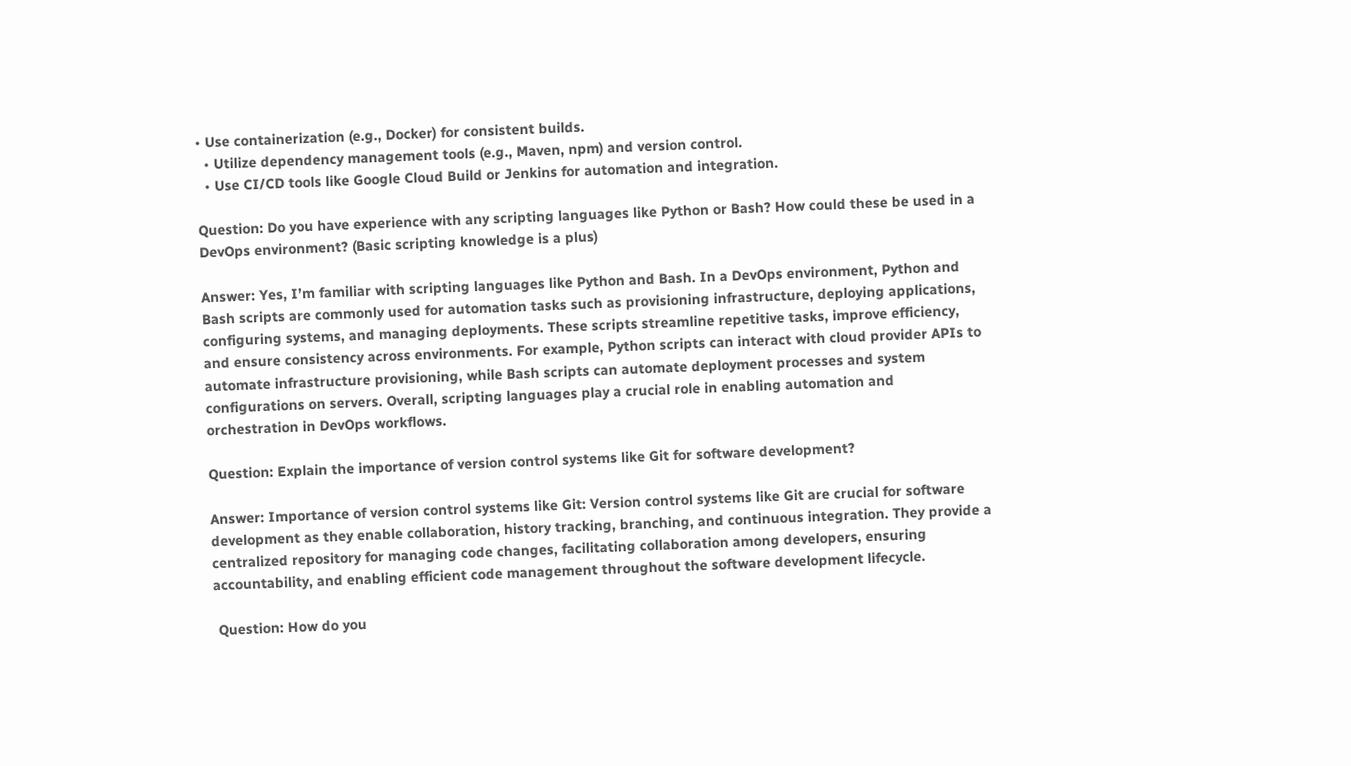• Use containerization (e.g., Docker) for consistent builds.
  • Utilize dependency management tools (e.g., Maven, npm) and version control.
  • Use CI/CD tools like Google Cloud Build or Jenkins for automation and integration.

Question: Do you have experience with any scripting languages like Python or Bash? How could these be used in a DevOps environment? (Basic scripting knowledge is a plus)

Answer: Yes, I’m familiar with scripting languages like Python and Bash. In a DevOps environment, Python and Bash scripts are commonly used for automation tasks such as provisioning infrastructure, deploying applications, configuring systems, and managing deployments. These scripts streamline repetitive tasks, improve efficiency, and ensure consistency across environments. For example, Python scripts can interact with cloud provider APIs to automate infrastructure provisioning, while Bash scripts can automate deployment processes and system configurations on servers. Overall, scripting languages play a crucial role in enabling automation and orchestration in DevOps workflows.

Question: Explain the importance of version control systems like Git for software development?

Answer: Importance of version control systems like Git: Version control systems like Git are crucial for software development as they enable collaboration, history tracking, branching, and continuous integration. They provide a centralized repository for managing code changes, facilitating collaboration among developers, ensuring accountability, and enabling efficient code management throughout the software development lifecycle.

 Question: How do you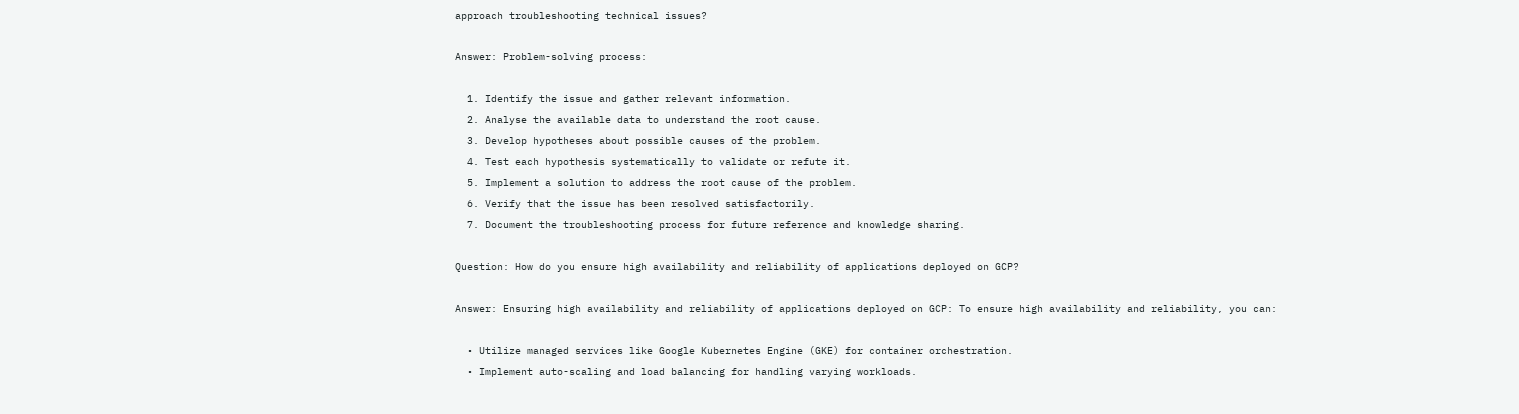approach troubleshooting technical issues?

Answer: Problem-solving process:

  1. Identify the issue and gather relevant information.
  2. Analyse the available data to understand the root cause.
  3. Develop hypotheses about possible causes of the problem.
  4. Test each hypothesis systematically to validate or refute it.
  5. Implement a solution to address the root cause of the problem.
  6. Verify that the issue has been resolved satisfactorily.
  7. Document the troubleshooting process for future reference and knowledge sharing.

Question: How do you ensure high availability and reliability of applications deployed on GCP?

Answer: Ensuring high availability and reliability of applications deployed on GCP: To ensure high availability and reliability, you can:

  • Utilize managed services like Google Kubernetes Engine (GKE) for container orchestration.
  • Implement auto-scaling and load balancing for handling varying workloads.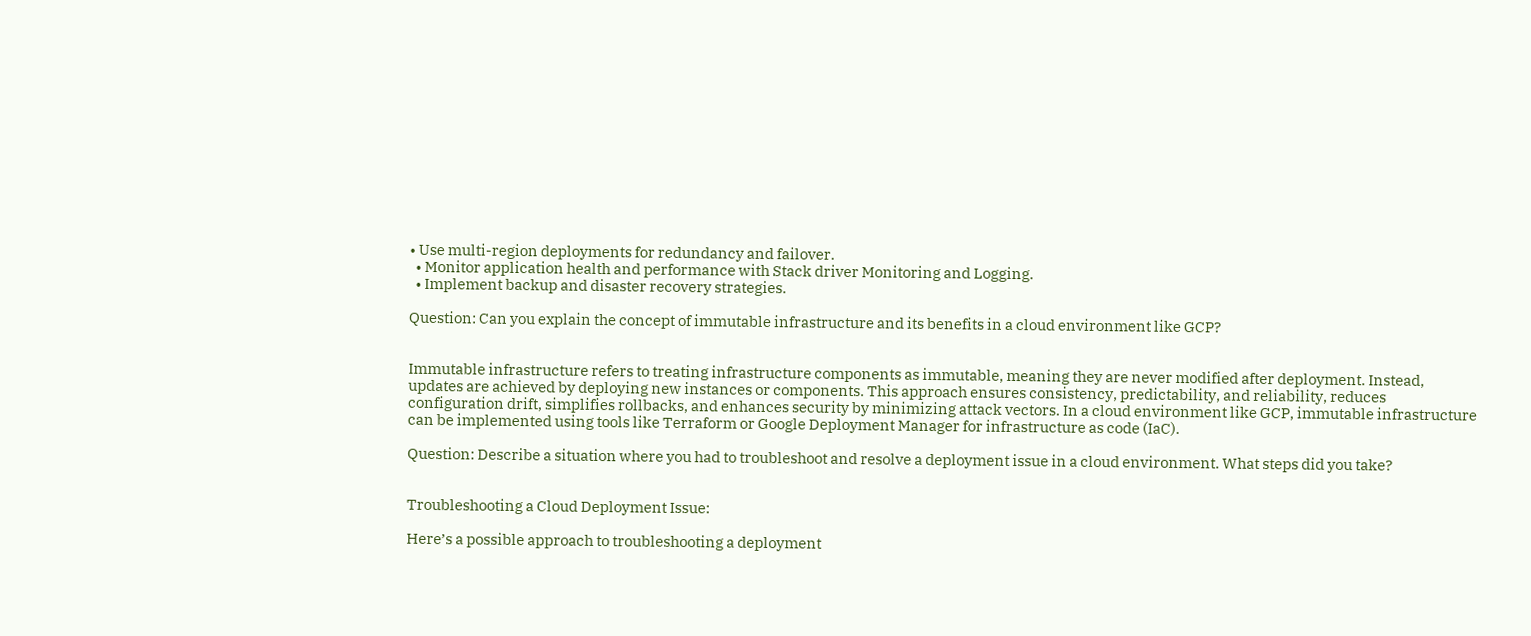• Use multi-region deployments for redundancy and failover.
  • Monitor application health and performance with Stack driver Monitoring and Logging.
  • Implement backup and disaster recovery strategies.

Question: Can you explain the concept of immutable infrastructure and its benefits in a cloud environment like GCP?


Immutable infrastructure refers to treating infrastructure components as immutable, meaning they are never modified after deployment. Instead, updates are achieved by deploying new instances or components. This approach ensures consistency, predictability, and reliability, reduces configuration drift, simplifies rollbacks, and enhances security by minimizing attack vectors. In a cloud environment like GCP, immutable infrastructure can be implemented using tools like Terraform or Google Deployment Manager for infrastructure as code (IaC).

Question: Describe a situation where you had to troubleshoot and resolve a deployment issue in a cloud environment. What steps did you take?


Troubleshooting a Cloud Deployment Issue:

Here’s a possible approach to troubleshooting a deployment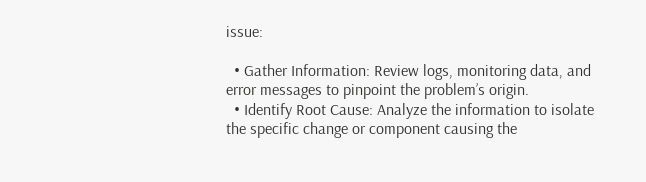issue:

  • Gather Information: Review logs, monitoring data, and error messages to pinpoint the problem’s origin.
  • Identify Root Cause: Analyze the information to isolate the specific change or component causing the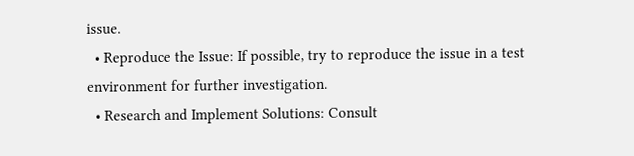issue.
  • Reproduce the Issue: If possible, try to reproduce the issue in a test environment for further investigation.
  • Research and Implement Solutions: Consult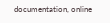documentation, online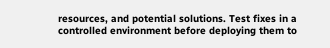resources, and potential solutions. Test fixes in a controlled environment before deploying them to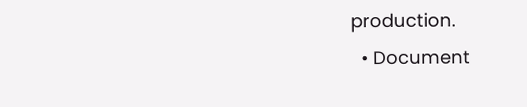production.
  • Document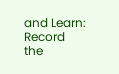and Learn: Record the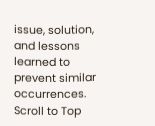issue, solution, and lessons learned to prevent similar occurrences.
Scroll to Top